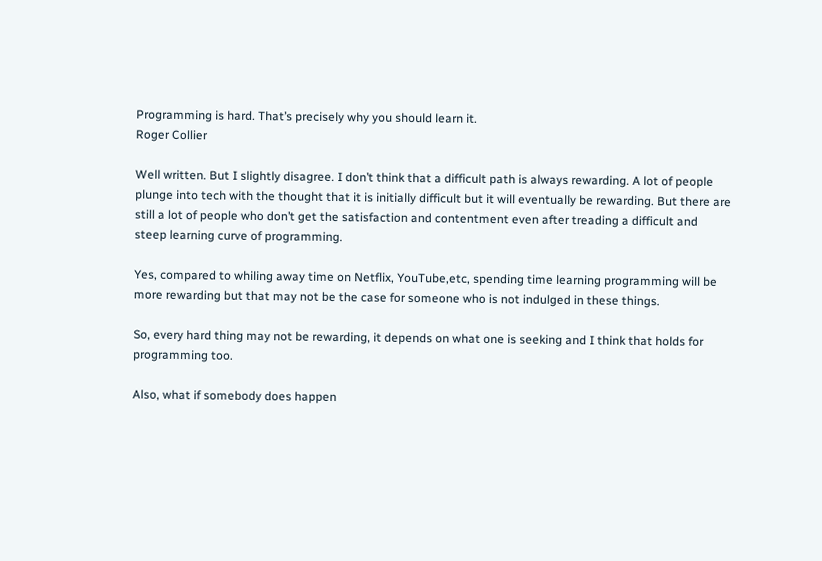Programming is hard. That’s precisely why you should learn it.
Roger Collier

Well written. But I slightly disagree. I don’t think that a difficult path is always rewarding. A lot of people plunge into tech with the thought that it is initially difficult but it will eventually be rewarding. But there are still a lot of people who don’t get the satisfaction and contentment even after treading a difficult and steep learning curve of programming.

Yes, compared to whiling away time on Netflix, YouTube,etc, spending time learning programming will be more rewarding but that may not be the case for someone who is not indulged in these things.

So, every hard thing may not be rewarding, it depends on what one is seeking and I think that holds for programming too.

Also, what if somebody does happen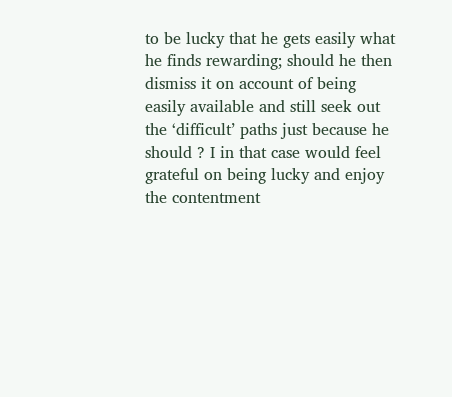to be lucky that he gets easily what he finds rewarding; should he then dismiss it on account of being easily available and still seek out the ‘difficult’ paths just because he should ? I in that case would feel grateful on being lucky and enjoy the contentment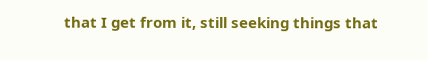that I get from it, still seeking things that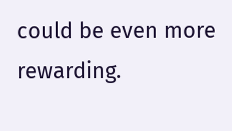could be even more rewarding.